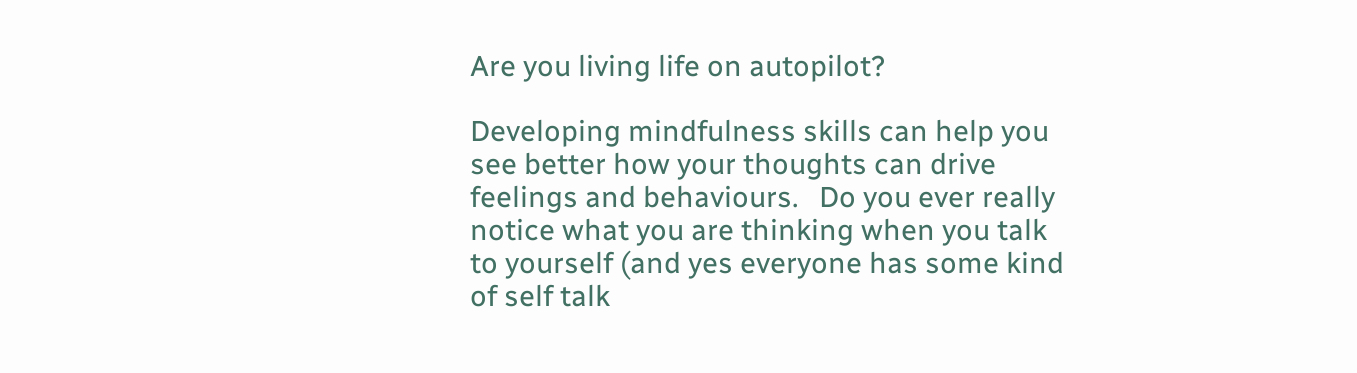Are you living life on autopilot?

Developing mindfulness skills can help you  see better how your thoughts can drive  feelings and behaviours.   Do you ever really notice what you are thinking when you talk to yourself (and yes everyone has some kind of self talk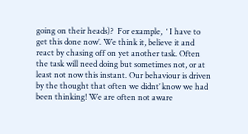going on their heads)?  For example,  ‘ I have to get this done now’. We think it, believe it and react by chasing off on yet another task. Often the task will need doing but sometimes not, or at least not now this instant. Our behaviour is driven by the thought that often we didnt’ know we had been thinking! We are often not aware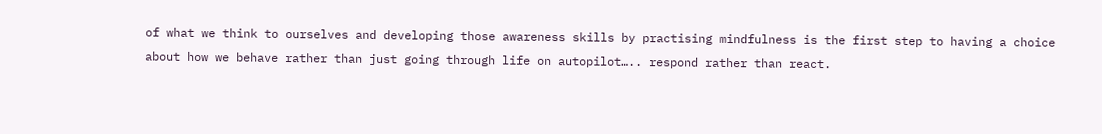of what we think to ourselves and developing those awareness skills by practising mindfulness is the first step to having a choice about how we behave rather than just going through life on autopilot….. respond rather than react.